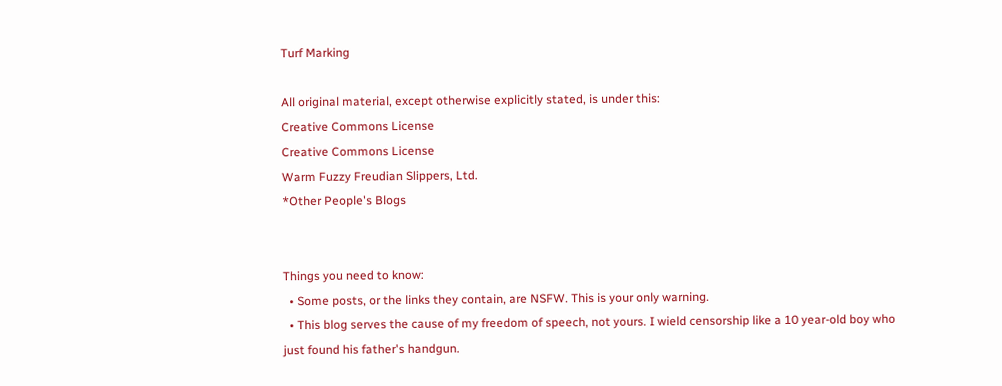Turf Marking

All original material, except otherwise explicitly stated, is under this:
Creative Commons License
Creative Commons License
Warm Fuzzy Freudian Slippers, Ltd.
*Other People's Blogs


Things you need to know:
  • Some posts, or the links they contain, are NSFW. This is your only warning.
  • This blog serves the cause of my freedom of speech, not yours. I wield censorship like a 10 year-old boy who just found his father's handgun.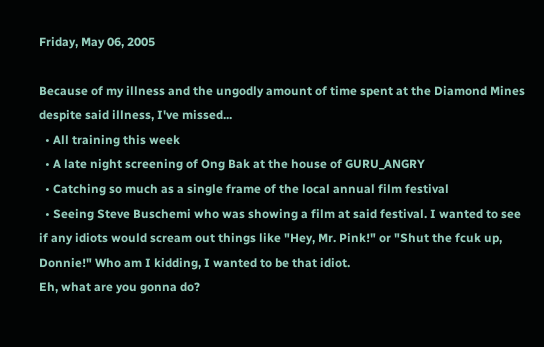Friday, May 06, 2005

Because of my illness and the ungodly amount of time spent at the Diamond Mines despite said illness, I've missed...
  • All training this week
  • A late night screening of Ong Bak at the house of GURU_ANGRY
  • Catching so much as a single frame of the local annual film festival
  • Seeing Steve Buschemi who was showing a film at said festival. I wanted to see if any idiots would scream out things like "Hey, Mr. Pink!" or "Shut the fcuk up, Donnie!" Who am I kidding, I wanted to be that idiot.
Eh, what are you gonna do?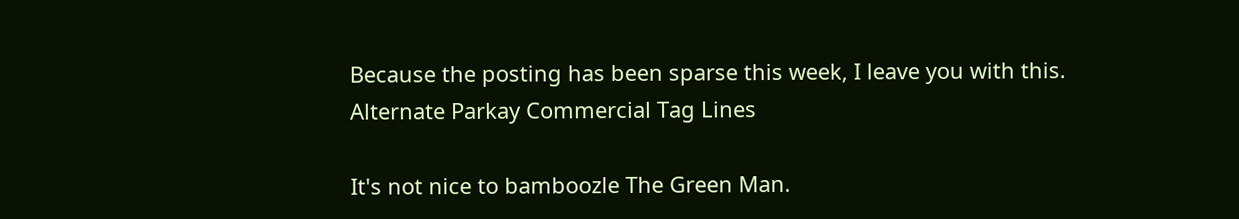Because the posting has been sparse this week, I leave you with this.
Alternate Parkay Commercial Tag Lines

It's not nice to bamboozle The Green Man.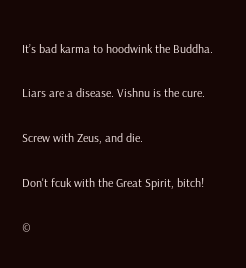It’s bad karma to hoodwink the Buddha.

Liars are a disease. Vishnu is the cure.

Screw with Zeus, and die.

Don't fcuk with the Great Spirit, bitch!

©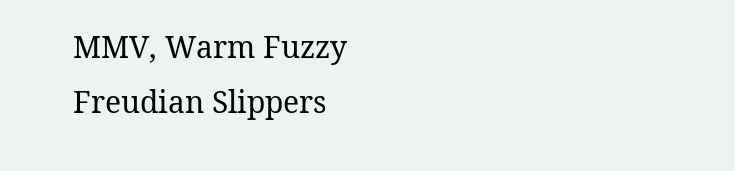MMV, Warm Fuzzy Freudian Slippers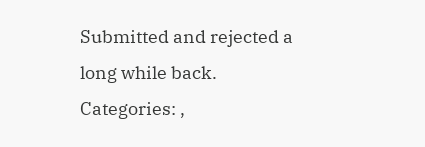Submitted and rejected a long while back.
Categories: ,